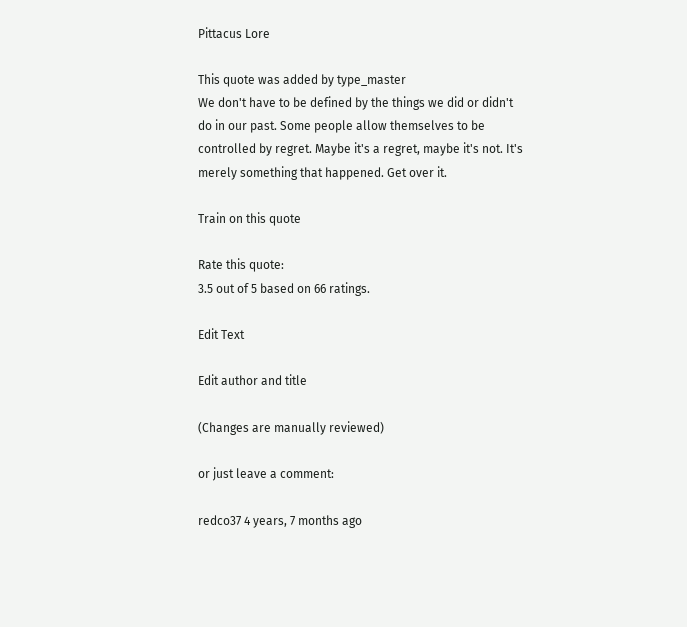Pittacus Lore

This quote was added by type_master
We don't have to be defined by the things we did or didn't do in our past. Some people allow themselves to be controlled by regret. Maybe it's a regret, maybe it's not. It's merely something that happened. Get over it.

Train on this quote

Rate this quote:
3.5 out of 5 based on 66 ratings.

Edit Text

Edit author and title

(Changes are manually reviewed)

or just leave a comment:

redco37 4 years, 7 months ago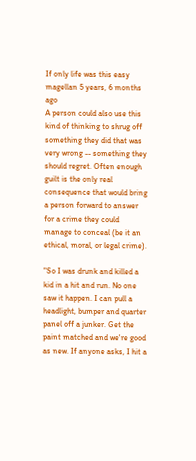If only life was this easy
magellan 5 years, 6 months ago
A person could also use this kind of thinking to shrug off something they did that was very wrong -- something they should regret. Often enough guilt is the only real consequence that would bring a person forward to answer for a crime they could manage to conceal (be it an ethical, moral, or legal crime).

"So I was drunk and killed a kid in a hit and run. No one saw it happen. I can pull a headlight, bumper and quarter panel off a junker. Get the paint matched and we're good as new. If anyone asks, I hit a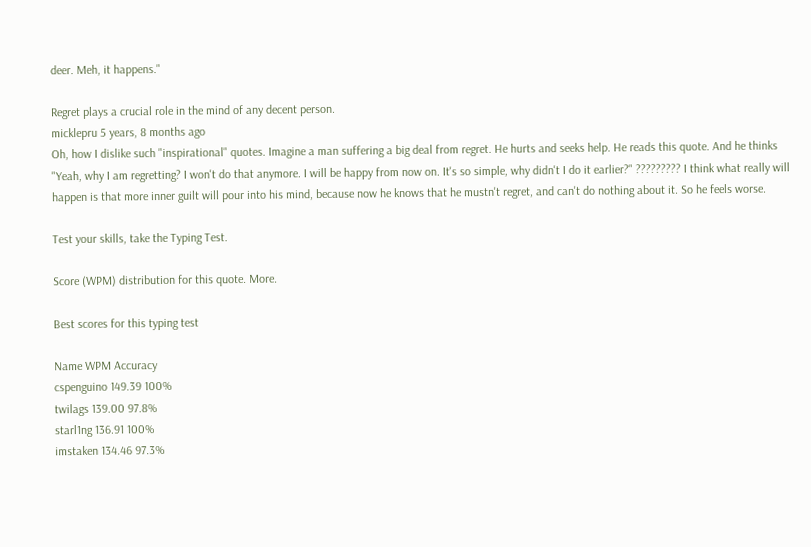deer. Meh, it happens."

Regret plays a crucial role in the mind of any decent person.
micklepru 5 years, 8 months ago
Oh, how I dislike such "inspirational" quotes. Imagine a man suffering a big deal from regret. He hurts and seeks help. He reads this quote. And he thinks "Yeah, why I am regretting? I won't do that anymore. I will be happy from now on. It's so simple, why didn't I do it earlier?" ????????? I think what really will happen is that more inner guilt will pour into his mind, because now he knows that he mustn't regret, and can't do nothing about it. So he feels worse.

Test your skills, take the Typing Test.

Score (WPM) distribution for this quote. More.

Best scores for this typing test

Name WPM Accuracy
cspenguino 149.39 100%
twilags 139.00 97.8%
starl1ng 136.91 100%
imstaken 134.46 97.3%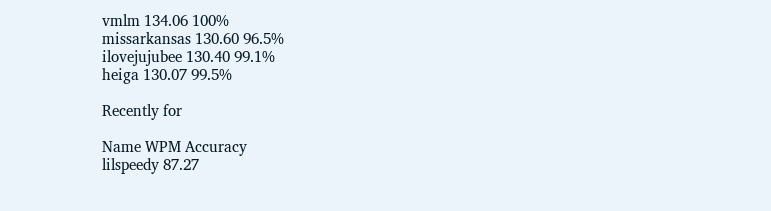vmlm 134.06 100%
missarkansas 130.60 96.5%
ilovejujubee 130.40 99.1%
heiga 130.07 99.5%

Recently for

Name WPM Accuracy
lilspeedy 87.27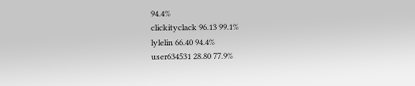94.4%
clickityclack 96.13 99.1%
lylelin 66.40 94.4%
user634531 28.80 77.9%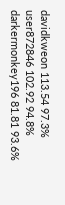davidkweon 113.54 97.3%
user872846 102.92 94.8%
darkermonkey196 81.81 93.6%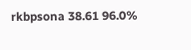rkbpsona 38.61 96.0%